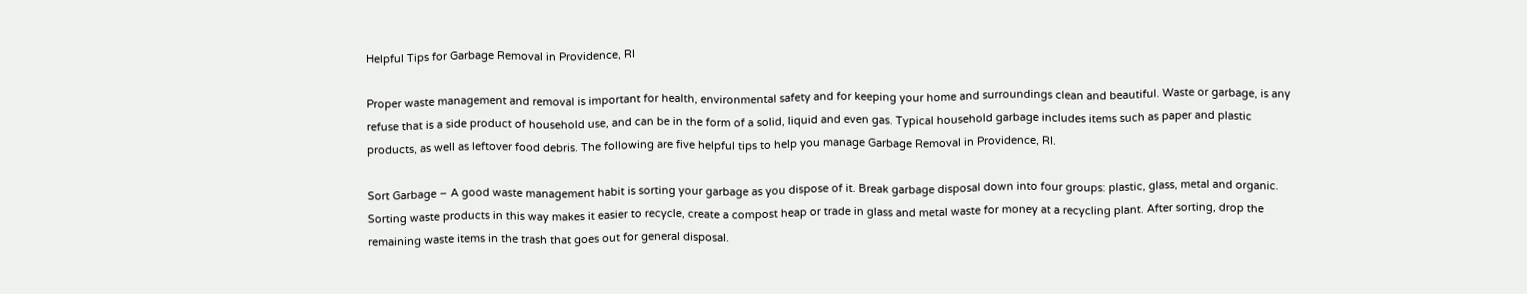Helpful Tips for Garbage Removal in Providence, RI

Proper waste management and removal is important for health, environmental safety and for keeping your home and surroundings clean and beautiful. Waste or garbage, is any refuse that is a side product of household use, and can be in the form of a solid, liquid and even gas. Typical household garbage includes items such as paper and plastic products, as well as leftover food debris. The following are five helpful tips to help you manage Garbage Removal in Providence, RI.

Sort Garbage – A good waste management habit is sorting your garbage as you dispose of it. Break garbage disposal down into four groups: plastic, glass, metal and organic. Sorting waste products in this way makes it easier to recycle, create a compost heap or trade in glass and metal waste for money at a recycling plant. After sorting, drop the remaining waste items in the trash that goes out for general disposal.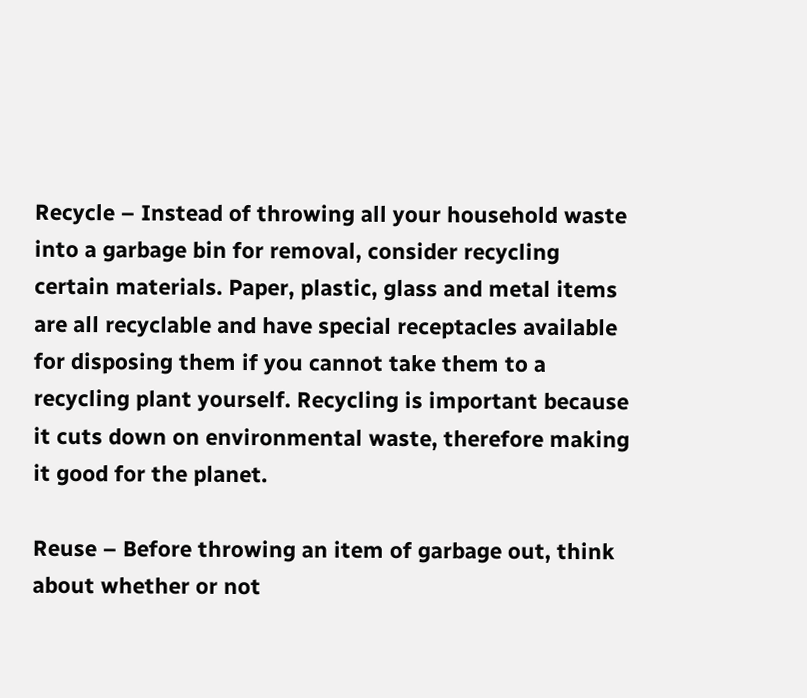Recycle – Instead of throwing all your household waste into a garbage bin for removal, consider recycling certain materials. Paper, plastic, glass and metal items are all recyclable and have special receptacles available for disposing them if you cannot take them to a recycling plant yourself. Recycling is important because it cuts down on environmental waste, therefore making it good for the planet.

Reuse – Before throwing an item of garbage out, think about whether or not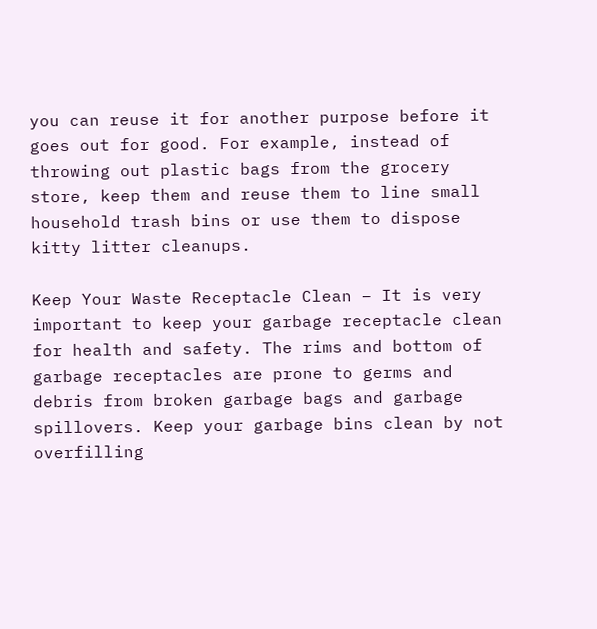you can reuse it for another purpose before it goes out for good. For example, instead of throwing out plastic bags from the grocery store, keep them and reuse them to line small household trash bins or use them to dispose kitty litter cleanups.

Keep Your Waste Receptacle Clean – It is very important to keep your garbage receptacle clean for health and safety. The rims and bottom of garbage receptacles are prone to germs and debris from broken garbage bags and garbage spillovers. Keep your garbage bins clean by not overfilling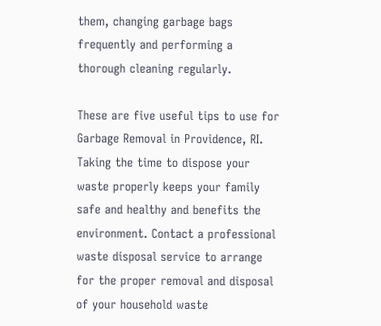them, changing garbage bags frequently and performing a thorough cleaning regularly.

These are five useful tips to use for Garbage Removal in Providence, RI. Taking the time to dispose your waste properly keeps your family safe and healthy and benefits the environment. Contact a professional waste disposal service to arrange for the proper removal and disposal of your household waste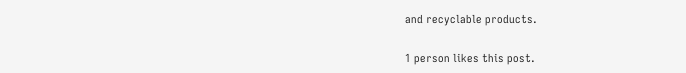and recyclable products.

1 person likes this post.